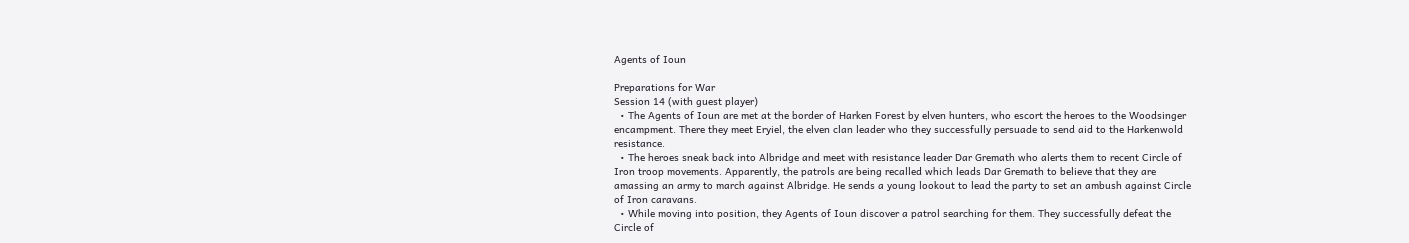Agents of Ioun

Preparations for War
Session 14 (with guest player)
  • The Agents of Ioun are met at the border of Harken Forest by elven hunters, who escort the heroes to the Woodsinger encampment. There they meet Eryiel, the elven clan leader who they successfully persuade to send aid to the Harkenwold resistance.
  • The heroes sneak back into Albridge and meet with resistance leader Dar Gremath who alerts them to recent Circle of Iron troop movements. Apparently, the patrols are being recalled which leads Dar Gremath to believe that they are amassing an army to march against Albridge. He sends a young lookout to lead the party to set an ambush against Circle of Iron caravans.
  • While moving into position, they Agents of Ioun discover a patrol searching for them. They successfully defeat the Circle of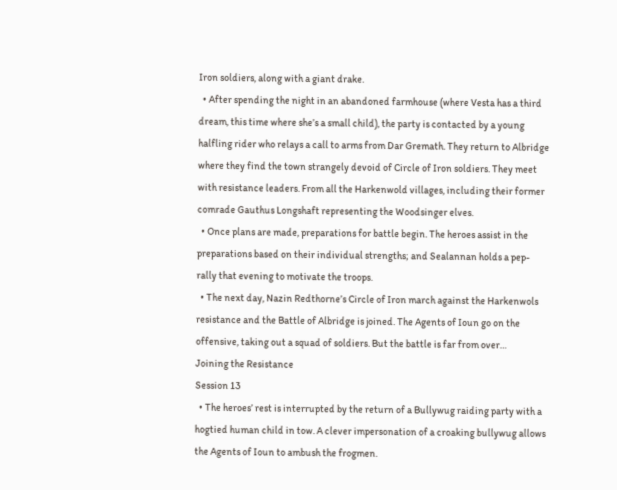Iron soldiers, along with a giant drake.
  • After spending the night in an abandoned farmhouse (where Vesta has a third dream, this time where she’s a small child), the party is contacted by a young halfling rider who relays a call to arms from Dar Gremath. They return to Albridge where they find the town strangely devoid of Circle of Iron soldiers. They meet with resistance leaders. From all the Harkenwold villages, including their former comrade Gauthus Longshaft representing the Woodsinger elves.
  • Once plans are made, preparations for battle begin. The heroes assist in the preparations based on their individual strengths; and Sealannan holds a pep-rally that evening to motivate the troops.
  • The next day, Nazin Redthorne’s Circle of Iron march against the Harkenwols resistance and the Battle of Albridge is joined. The Agents of Ioun go on the offensive, taking out a squad of soldiers. But the battle is far from over…
Joining the Resistance
Session 13
  • The heroes’ rest is interrupted by the return of a Bullywug raiding party with a hogtied human child in tow. A clever impersonation of a croaking bullywug allows the Agents of Ioun to ambush the frogmen.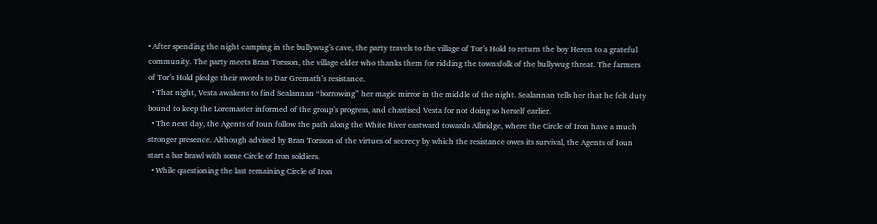• After spending the night camping in the bullywug’s cave, the party travels to the village of Tor’s Hold to return the boy Heren to a grateful community. The party meets Bran Torsson, the village elder who thanks them for ridding the townsfolk of the bullywug threat. The farmers of Tor’s Hold pledge their swords to Dar Gremath’s resistance.
  • That night, Vesta awakens to find Sealannan “borrowing” her magic mirror in the middle of the night. Sealannan tells her that he felt duty bound to keep the Loremaster informed of the group’s progress, and chastised Vesta for not doing so herself earlier.
  • The next day, the Agents of Ioun follow the path along the White River eastward towards Albridge, where the Circle of Iron have a much stronger presence. Although advised by Bran Torsson of the virtues of secrecy by which the resistance owes its survival, the Agents of Ioun start a bar brawl with some Circle of Iron soldiers.
  • While questioning the last remaining Circle of Iron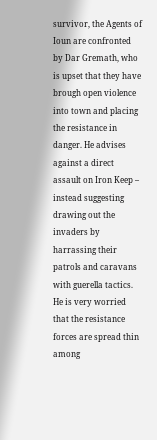survivor, the Agents of Ioun are confronted by Dar Gremath, who is upset that they have brough open violence into town and placing the resistance in danger. He advises against a direct assault on Iron Keep – instead suggesting drawing out the invaders by harrassing their patrols and caravans with guerella tactics. He is very worried that the resistance forces are spread thin among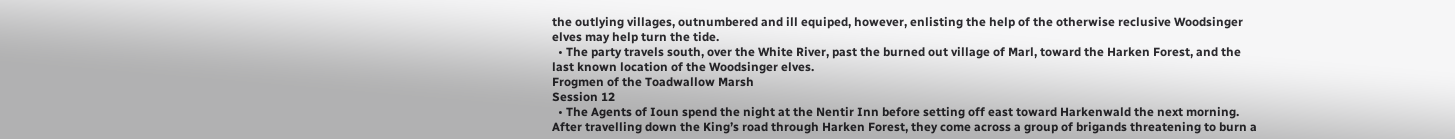the outlying villages, outnumbered and ill equiped, however, enlisting the help of the otherwise reclusive Woodsinger elves may help turn the tide.
  • The party travels south, over the White River, past the burned out village of Marl, toward the Harken Forest, and the last known location of the Woodsinger elves.
Frogmen of the Toadwallow Marsh
Session 12
  • The Agents of Ioun spend the night at the Nentir Inn before setting off east toward Harkenwald the next morning. After travelling down the King’s road through Harken Forest, they come across a group of brigands threatening to burn a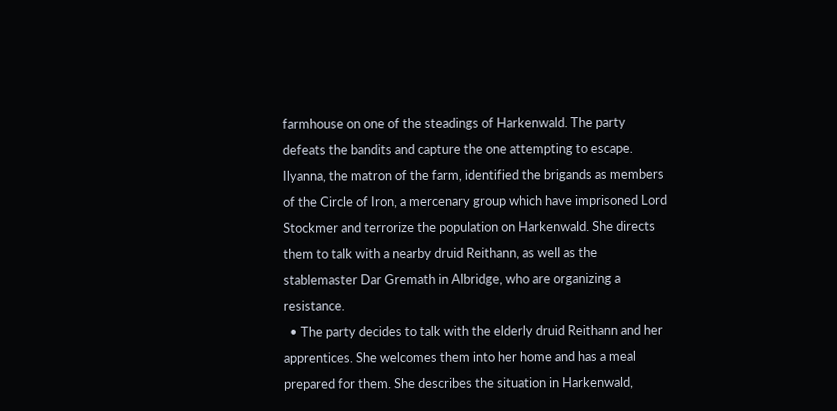farmhouse on one of the steadings of Harkenwald. The party defeats the bandits and capture the one attempting to escape. Ilyanna, the matron of the farm, identified the brigands as members of the Circle of Iron, a mercenary group which have imprisoned Lord Stockmer and terrorize the population on Harkenwald. She directs them to talk with a nearby druid Reithann, as well as the stablemaster Dar Gremath in Albridge, who are organizing a resistance.
  • The party decides to talk with the elderly druid Reithann and her apprentices. She welcomes them into her home and has a meal prepared for them. She describes the situation in Harkenwald,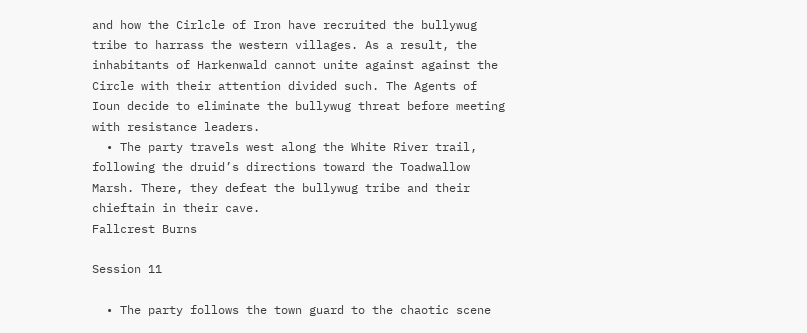and how the Cirlcle of Iron have recruited the bullywug tribe to harrass the western villages. As a result, the inhabitants of Harkenwald cannot unite against against the Circle with their attention divided such. The Agents of Ioun decide to eliminate the bullywug threat before meeting with resistance leaders.
  • The party travels west along the White River trail, following the druid’s directions toward the Toadwallow Marsh. There, they defeat the bullywug tribe and their chieftain in their cave.
Fallcrest Burns

Session 11

  • The party follows the town guard to the chaotic scene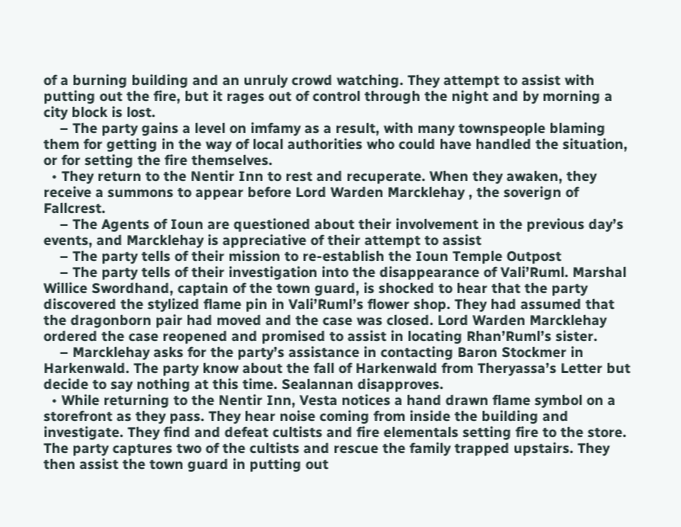of a burning building and an unruly crowd watching. They attempt to assist with putting out the fire, but it rages out of control through the night and by morning a city block is lost.
    – The party gains a level on imfamy as a result, with many townspeople blaming them for getting in the way of local authorities who could have handled the situation, or for setting the fire themselves.
  • They return to the Nentir Inn to rest and recuperate. When they awaken, they receive a summons to appear before Lord Warden Marcklehay , the soverign of Fallcrest.
    – The Agents of Ioun are questioned about their involvement in the previous day’s events, and Marcklehay is appreciative of their attempt to assist
    – The party tells of their mission to re-establish the Ioun Temple Outpost
    – The party tells of their investigation into the disappearance of Vali’Ruml. Marshal Willice Swordhand, captain of the town guard, is shocked to hear that the party discovered the stylized flame pin in Vali’Ruml’s flower shop. They had assumed that the dragonborn pair had moved and the case was closed. Lord Warden Marcklehay ordered the case reopened and promised to assist in locating Rhan’Ruml’s sister.
    – Marcklehay asks for the party’s assistance in contacting Baron Stockmer in Harkenwald. The party know about the fall of Harkenwald from Theryassa’s Letter but decide to say nothing at this time. Sealannan disapproves.
  • While returning to the Nentir Inn, Vesta notices a hand drawn flame symbol on a storefront as they pass. They hear noise coming from inside the building and investigate. They find and defeat cultists and fire elementals setting fire to the store. The party captures two of the cultists and rescue the family trapped upstairs. They then assist the town guard in putting out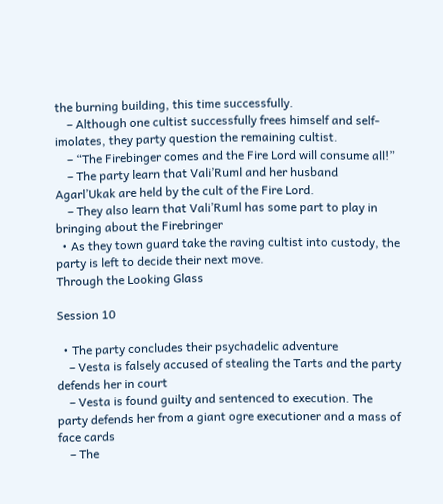the burning building, this time successfully.
    – Although one cultist successfully frees himself and self-imolates, they party question the remaining cultist.
    – “The Firebinger comes and the Fire Lord will consume all!”
    – The party learn that Vali’Ruml and her husband Agarl’Ukak are held by the cult of the Fire Lord.
    – They also learn that Vali’Ruml has some part to play in bringing about the Firebringer
  • As they town guard take the raving cultist into custody, the party is left to decide their next move.
Through the Looking Glass

Session 10

  • The party concludes their psychadelic adventure
    – Vesta is falsely accused of stealing the Tarts and the party defends her in court
    – Vesta is found guilty and sentenced to execution. The party defends her from a giant ogre executioner and a mass of face cards
    – The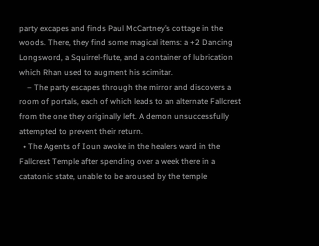party excapes and finds Paul McCartney’s cottage in the woods. There, they find some magical items: a +2 Dancing Longsword, a Squirrel-flute, and a container of lubrication which Rhan used to augment his scimitar.
    – The party escapes through the mirror and discovers a room of portals, each of which leads to an alternate Fallcrest from the one they originally left. A demon unsuccessfully attempted to prevent their return.
  • The Agents of Ioun awoke in the healers ward in the Fallcrest Temple after spending over a week there in a catatonic state, unable to be aroused by the temple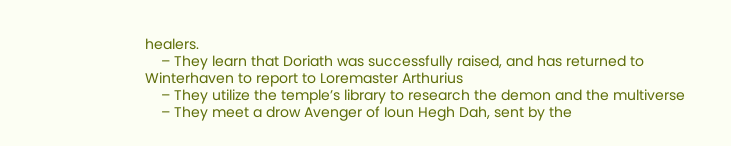healers.
    – They learn that Doriath was successfully raised, and has returned to Winterhaven to report to Loremaster Arthurius
    – They utilize the temple’s library to research the demon and the multiverse
    – They meet a drow Avenger of Ioun Hegh Dah, sent by the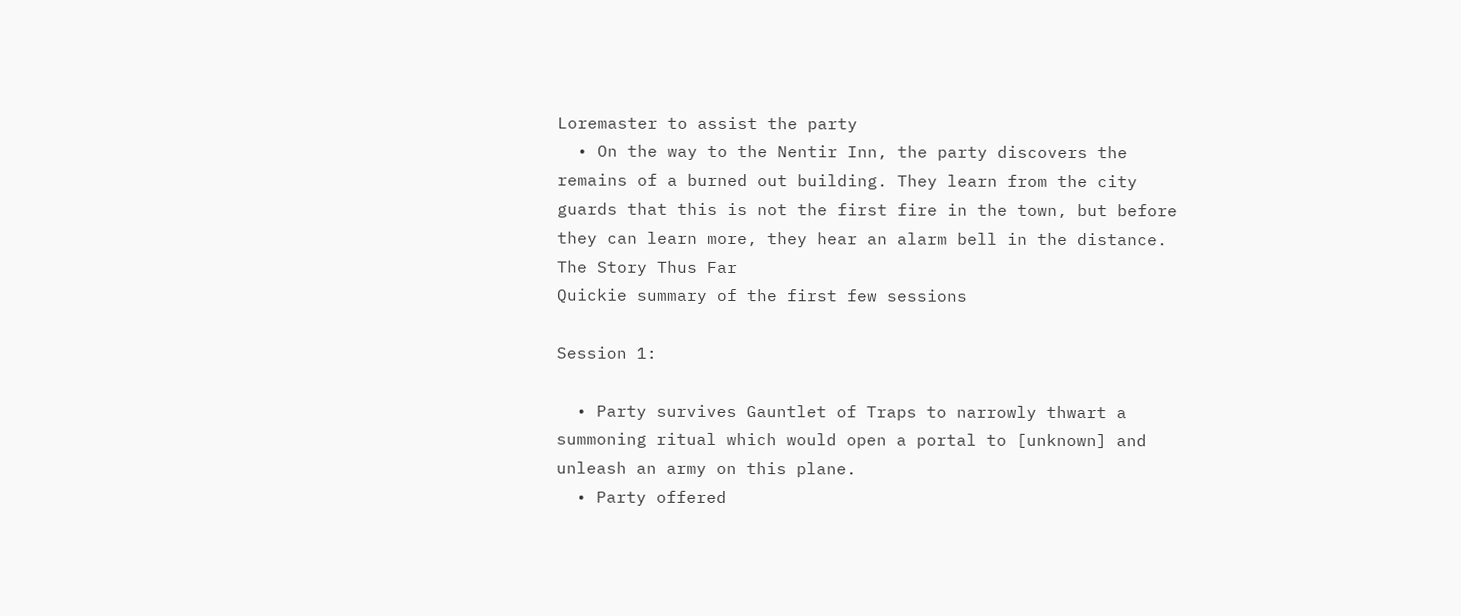Loremaster to assist the party
  • On the way to the Nentir Inn, the party discovers the remains of a burned out building. They learn from the city guards that this is not the first fire in the town, but before they can learn more, they hear an alarm bell in the distance.
The Story Thus Far
Quickie summary of the first few sessions

Session 1:

  • Party survives Gauntlet of Traps to narrowly thwart a summoning ritual which would open a portal to [unknown] and unleash an army on this plane.
  • Party offered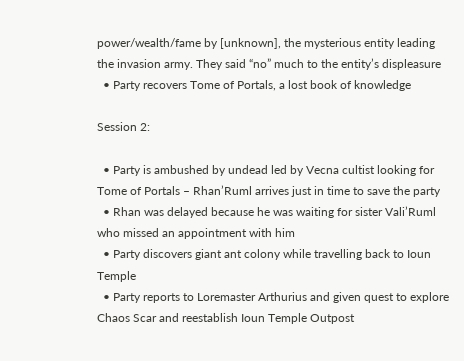power/wealth/fame by [unknown], the mysterious entity leading the invasion army. They said “no” much to the entity’s displeasure
  • Party recovers Tome of Portals, a lost book of knowledge

Session 2:

  • Party is ambushed by undead led by Vecna cultist looking for Tome of Portals – Rhan’Ruml arrives just in time to save the party
  • Rhan was delayed because he was waiting for sister Vali’Ruml who missed an appointment with him
  • Party discovers giant ant colony while travelling back to Ioun Temple
  • Party reports to Loremaster Arthurius and given quest to explore Chaos Scar and reestablish Ioun Temple Outpost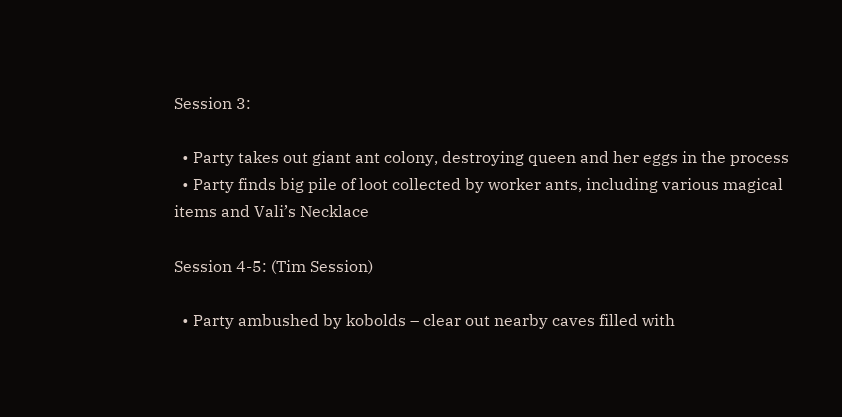Session 3:

  • Party takes out giant ant colony, destroying queen and her eggs in the process
  • Party finds big pile of loot collected by worker ants, including various magical items and Vali’s Necklace

Session 4-5: (Tim Session)

  • Party ambushed by kobolds – clear out nearby caves filled with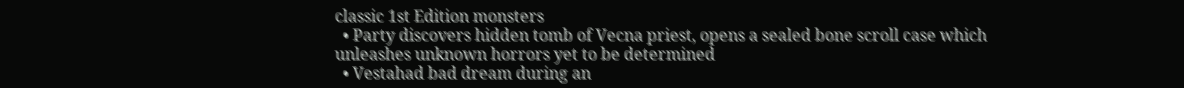classic 1st Edition monsters
  • Party discovers hidden tomb of Vecna priest, opens a sealed bone scroll case which unleashes unknown horrors yet to be determined
  • Vestahad bad dream during an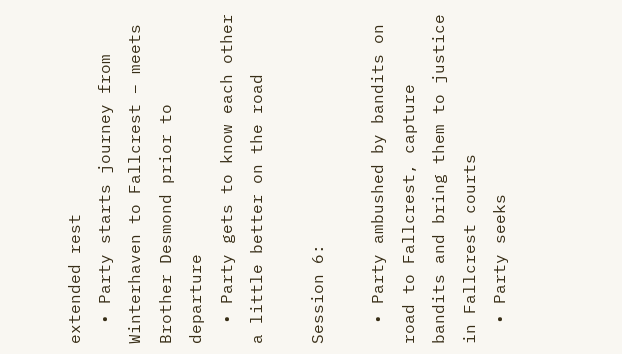extended rest
  • Party starts journey from Winterhaven to Fallcrest – meets Brother Desmond prior to departure
  • Party gets to know each other a little better on the road

Session 6:

  • Party ambushed by bandits on road to Fallcrest, capture bandits and bring them to justice in Fallcrest courts
  • Party seeks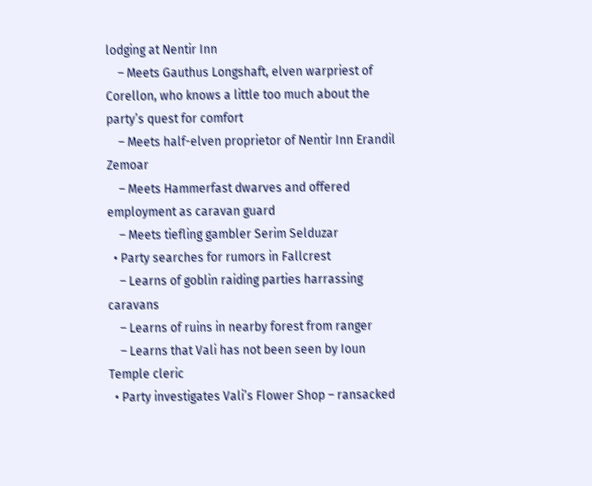lodging at Nentir Inn
    – Meets Gauthus Longshaft, elven warpriest of Corellon, who knows a little too much about the party’s quest for comfort
    – Meets half-elven proprietor of Nentir Inn Erandil Zemoar
    – Meets Hammerfast dwarves and offered employment as caravan guard
    – Meets tiefling gambler Serim Selduzar
  • Party searches for rumors in Fallcrest
    – Learns of goblin raiding parties harrassing caravans
    – Learns of ruins in nearby forest from ranger
    – Learns that Vali has not been seen by Ioun Temple cleric
  • Party investigates Vali’s Flower Shop – ransacked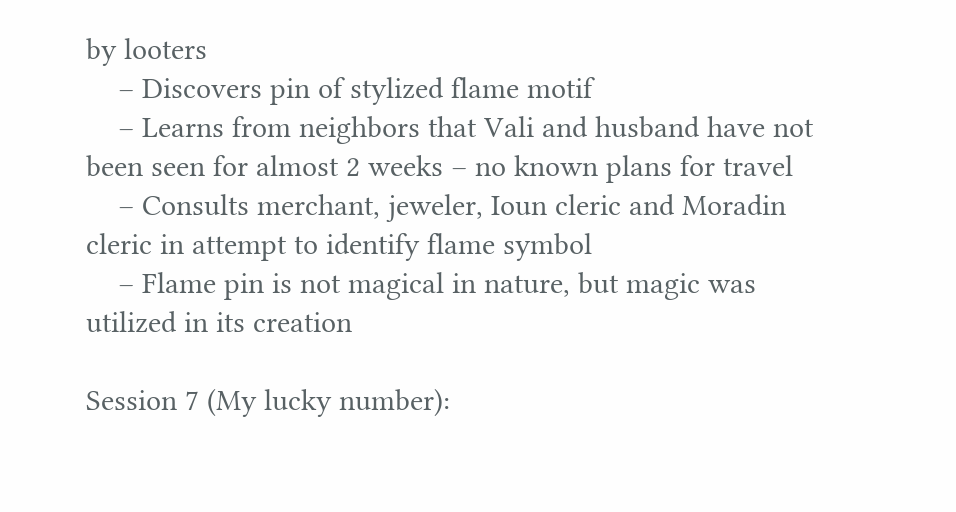by looters
    – Discovers pin of stylized flame motif
    – Learns from neighbors that Vali and husband have not been seen for almost 2 weeks – no known plans for travel
    – Consults merchant, jeweler, Ioun cleric and Moradin cleric in attempt to identify flame symbol
    – Flame pin is not magical in nature, but magic was utilized in its creation

Session 7 (My lucky number):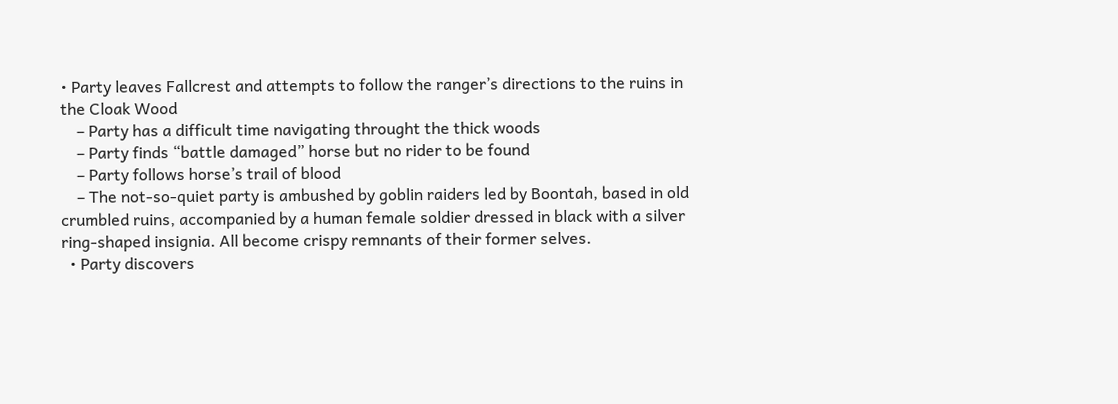• Party leaves Fallcrest and attempts to follow the ranger’s directions to the ruins in the Cloak Wood
    – Party has a difficult time navigating throught the thick woods
    – Party finds “battle damaged” horse but no rider to be found
    – Party follows horse’s trail of blood
    – The not-so-quiet party is ambushed by goblin raiders led by Boontah, based in old crumbled ruins, accompanied by a human female soldier dressed in black with a silver ring-shaped insignia. All become crispy remnants of their former selves.
  • Party discovers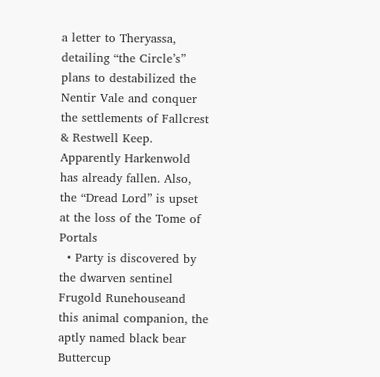a letter to Theryassa, detailing “the Circle’s” plans to destabilized the Nentir Vale and conquer the settlements of Fallcrest & Restwell Keep. Apparently Harkenwold has already fallen. Also, the “Dread Lord” is upset at the loss of the Tome of Portals
  • Party is discovered by the dwarven sentinel Frugold Runehouseand this animal companion, the aptly named black bear Buttercup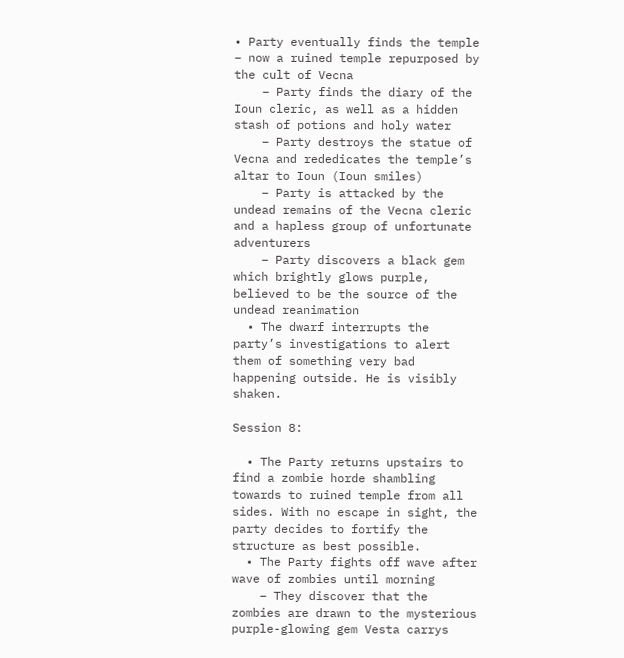• Party eventually finds the temple – now a ruined temple repurposed by the cult of Vecna
    – Party finds the diary of the Ioun cleric, as well as a hidden stash of potions and holy water
    – Party destroys the statue of Vecna and rededicates the temple’s altar to Ioun (Ioun smiles)
    – Party is attacked by the undead remains of the Vecna cleric and a hapless group of unfortunate adventurers
    – Party discovers a black gem which brightly glows purple, believed to be the source of the undead reanimation
  • The dwarf interrupts the party’s investigations to alert them of something very bad happening outside. He is visibly shaken.

Session 8:

  • The Party returns upstairs to find a zombie horde shambling towards to ruined temple from all sides. With no escape in sight, the party decides to fortify the structure as best possible.
  • The Party fights off wave after wave of zombies until morning
    – They discover that the zombies are drawn to the mysterious purple-glowing gem Vesta carrys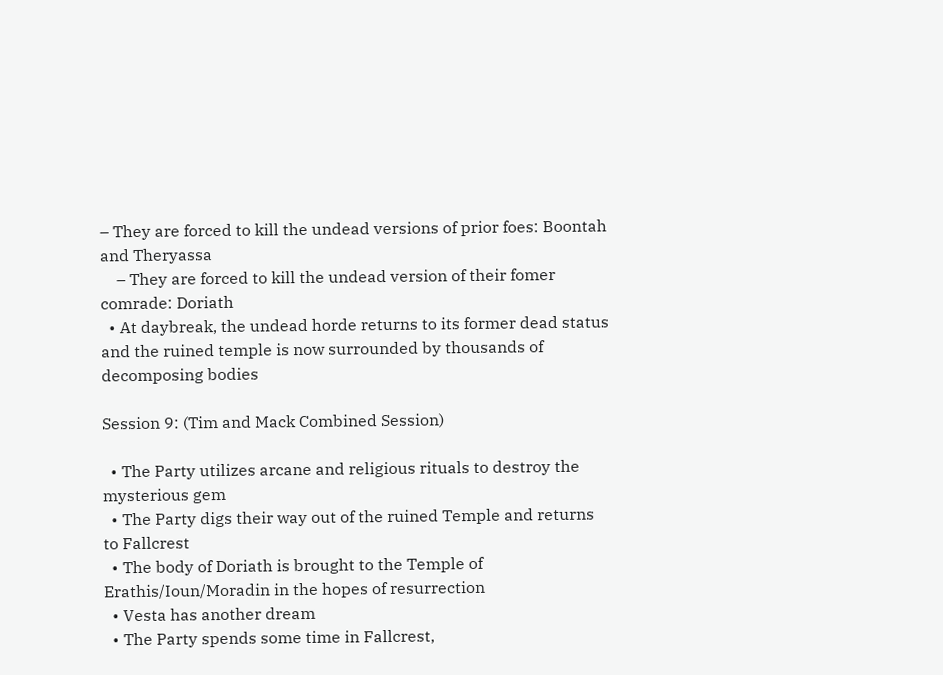– They are forced to kill the undead versions of prior foes: Boontah and Theryassa
    – They are forced to kill the undead version of their fomer comrade: Doriath
  • At daybreak, the undead horde returns to its former dead status and the ruined temple is now surrounded by thousands of decomposing bodies

Session 9: (Tim and Mack Combined Session)

  • The Party utilizes arcane and religious rituals to destroy the mysterious gem
  • The Party digs their way out of the ruined Temple and returns to Fallcrest
  • The body of Doriath is brought to the Temple of Erathis/Ioun/Moradin in the hopes of resurrection
  • Vesta has another dream
  • The Party spends some time in Fallcrest,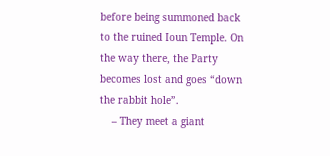before being summoned back to the ruined Ioun Temple. On the way there, the Party becomes lost and goes “down the rabbit hole”.
    – They meet a giant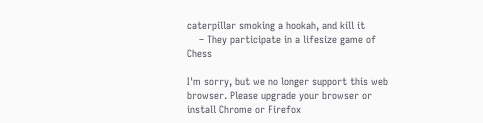caterpillar smoking a hookah, and kill it
    – They participate in a lifesize game of Chess

I'm sorry, but we no longer support this web browser. Please upgrade your browser or install Chrome or Firefox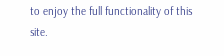to enjoy the full functionality of this site.